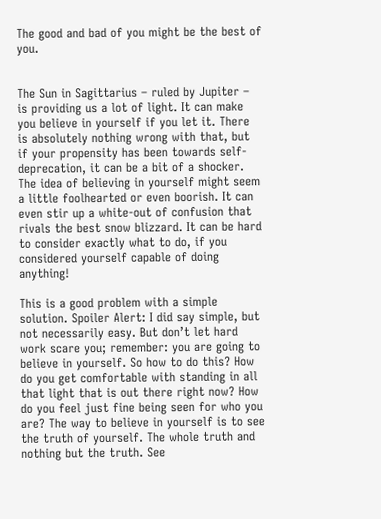The good and bad of you might be the best of you.


The Sun in Sagittarius – ruled by Jupiter – is providing us a lot of light. It can make you believe in yourself if you let it. There is absolutely nothing wrong with that, but if your propensity has been towards self-deprecation, it can be a bit of a shocker. The idea of believing in yourself might seem a little foolhearted or even boorish. It can even stir up a white-out of confusion that rivals the best snow blizzard. It can be hard to consider exactly what to do, if you considered yourself capable of doing anything!

This is a good problem with a simple solution. Spoiler Alert: I did say simple, but not necessarily easy. But don’t let hard work scare you; remember: you are going to believe in yourself. So how to do this? How do you get comfortable with standing in all that light that is out there right now? How do you feel just fine being seen for who you are? The way to believe in yourself is to see the truth of yourself. The whole truth and nothing but the truth. See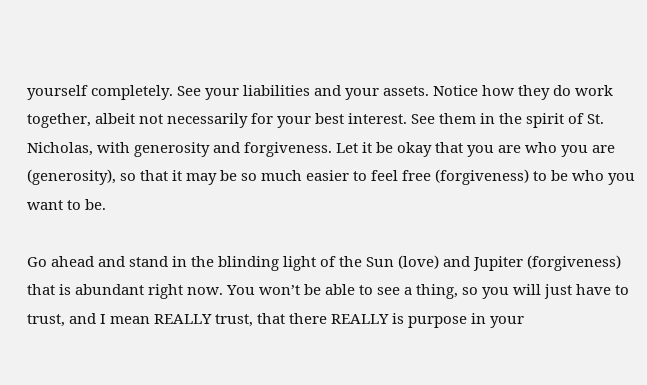yourself completely. See your liabilities and your assets. Notice how they do work together, albeit not necessarily for your best interest. See them in the spirit of St. Nicholas, with generosity and forgiveness. Let it be okay that you are who you are (generosity), so that it may be so much easier to feel free (forgiveness) to be who you want to be.

Go ahead and stand in the blinding light of the Sun (love) and Jupiter (forgiveness) that is abundant right now. You won’t be able to see a thing, so you will just have to trust, and I mean REALLY trust, that there REALLY is purpose in your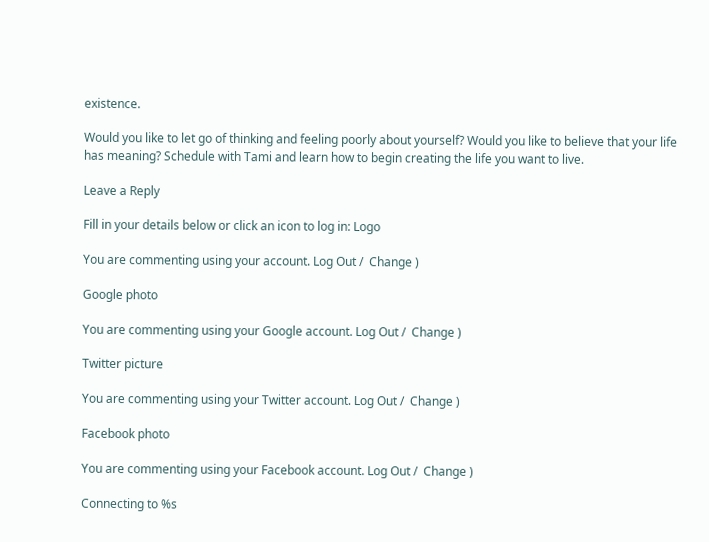existence.

Would you like to let go of thinking and feeling poorly about yourself? Would you like to believe that your life has meaning? Schedule with Tami and learn how to begin creating the life you want to live.

Leave a Reply

Fill in your details below or click an icon to log in: Logo

You are commenting using your account. Log Out /  Change )

Google photo

You are commenting using your Google account. Log Out /  Change )

Twitter picture

You are commenting using your Twitter account. Log Out /  Change )

Facebook photo

You are commenting using your Facebook account. Log Out /  Change )

Connecting to %s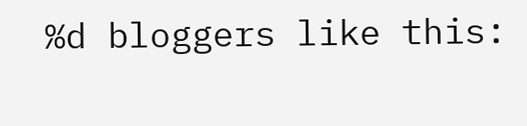%d bloggers like this: